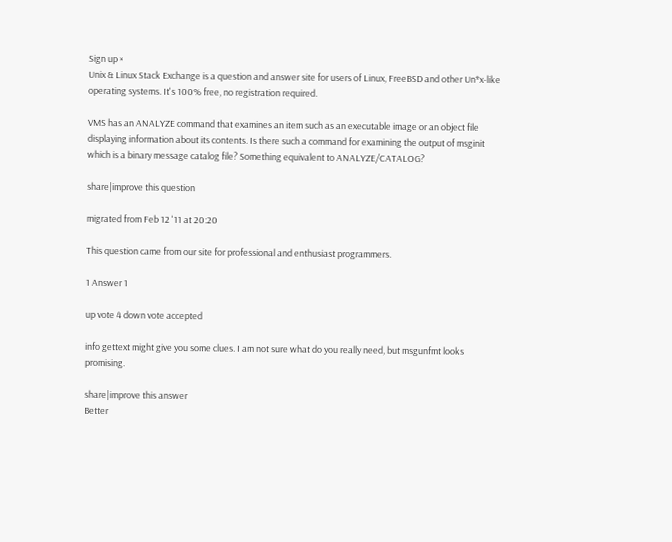Sign up ×
Unix & Linux Stack Exchange is a question and answer site for users of Linux, FreeBSD and other Un*x-like operating systems. It's 100% free, no registration required.

VMS has an ANALYZE command that examines an item such as an executable image or an object file displaying information about its contents. Is there such a command for examining the output of msginit which is a binary message catalog file? Something equivalent to ANALYZE/CATALOG?

share|improve this question

migrated from Feb 12 '11 at 20:20

This question came from our site for professional and enthusiast programmers.

1 Answer 1

up vote 4 down vote accepted

info gettext might give you some clues. I am not sure what do you really need, but msgunfmt looks promising.

share|improve this answer
Better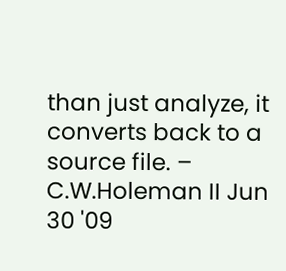than just analyze, it converts back to a source file. – C.W.Holeman II Jun 30 '09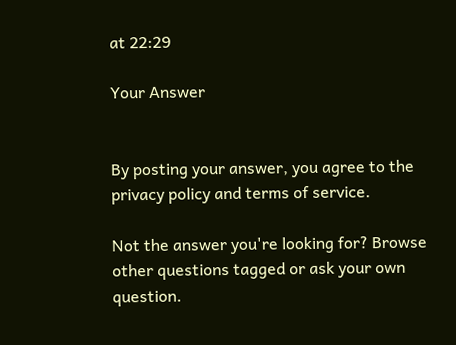at 22:29

Your Answer


By posting your answer, you agree to the privacy policy and terms of service.

Not the answer you're looking for? Browse other questions tagged or ask your own question.